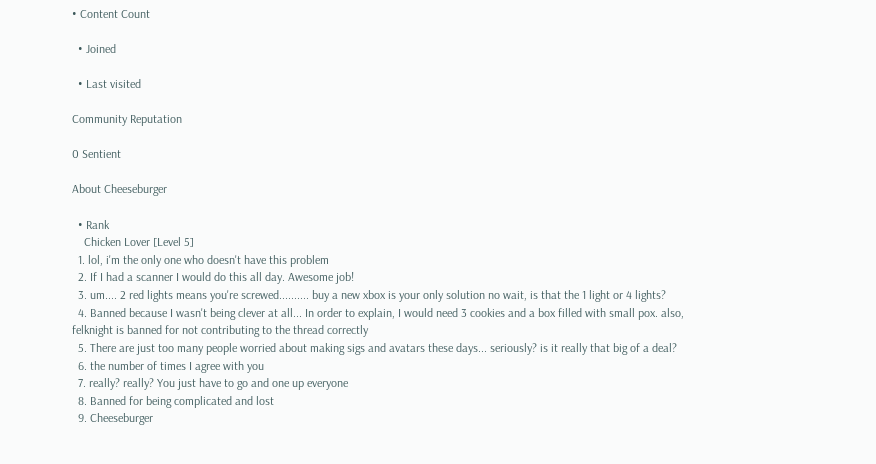• Content Count

  • Joined

  • Last visited

Community Reputation

0 Sentient

About Cheeseburger

  • Rank
    Chicken Lover [Level 5]
  1. lol, i'm the only one who doesn't have this problem
  2. If I had a scanner I would do this all day. Awesome job!
  3. um.... 2 red lights means you're screwed.......... buy a new xbox is your only solution no wait, is that the 1 light or 4 lights?
  4. Banned because I wasn't being clever at all... In order to explain, I would need 3 cookies and a box filled with small pox. also, felknight is banned for not contributing to the thread correctly
  5. There are just too many people worried about making sigs and avatars these days... seriously? is it really that big of a deal?
  6. the number of times I agree with you
  7. really? really? You just have to go and one up everyone
  8. Banned for being complicated and lost
  9. Cheeseburger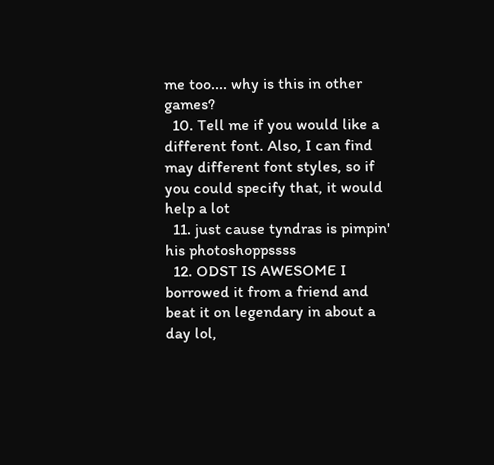me too.... why is this in other games?
  10. Tell me if you would like a different font. Also, I can find may different font styles, so if you could specify that, it would help a lot
  11. just cause tyndras is pimpin' his photoshoppssss
  12. ODST IS AWESOME I borrowed it from a friend and beat it on legendary in about a day lol,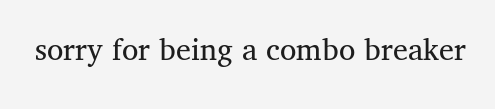sorry for being a combo breaker